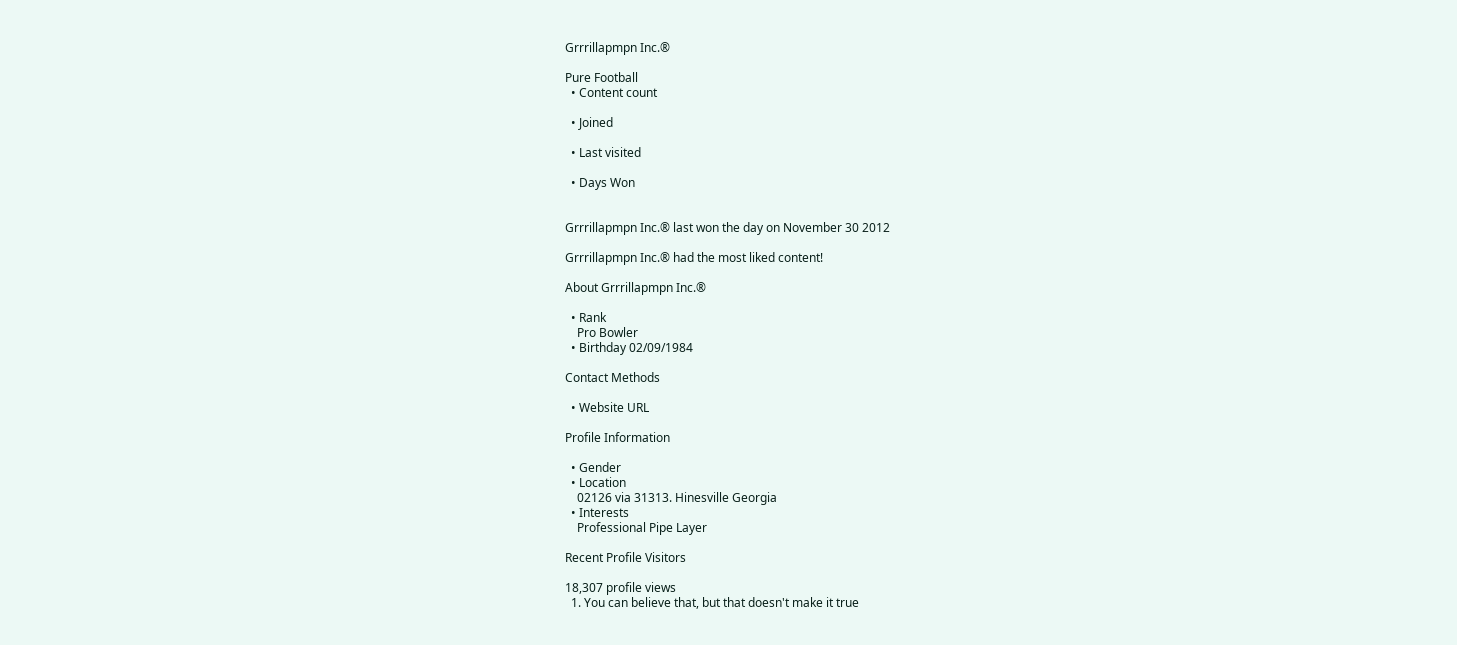Grrrillapmpn Inc.®

Pure Football
  • Content count

  • Joined

  • Last visited

  • Days Won


Grrrillapmpn Inc.® last won the day on November 30 2012

Grrrillapmpn Inc.® had the most liked content!

About Grrrillapmpn Inc.®

  • Rank
    Pro Bowler
  • Birthday 02/09/1984

Contact Methods

  • Website URL

Profile Information

  • Gender
  • Location
    02126 via 31313. Hinesville Georgia
  • Interests
    Professional Pipe Layer

Recent Profile Visitors

18,307 profile views
  1. You can believe that, but that doesn't make it true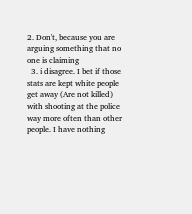2. Don't, because you are arguing something that no one is claiming
  3. i disagree. I bet if those stats are kept white people get away (Are not killed) with shooting at the police way more often than other people. I have nothing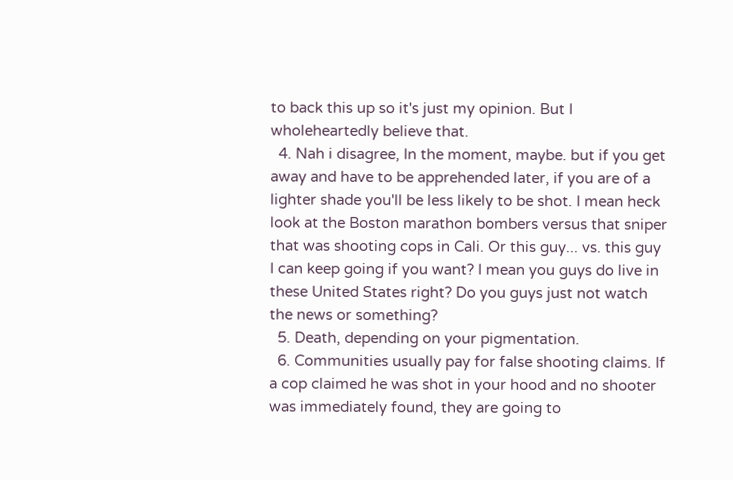to back this up so it's just my opinion. But I wholeheartedly believe that.
  4. Nah i disagree, In the moment, maybe. but if you get away and have to be apprehended later, if you are of a lighter shade you'll be less likely to be shot. I mean heck look at the Boston marathon bombers versus that sniper that was shooting cops in Cali. Or this guy... vs. this guy I can keep going if you want? I mean you guys do live in these United States right? Do you guys just not watch the news or something?
  5. Death, depending on your pigmentation.
  6. Communities usually pay for false shooting claims. If a cop claimed he was shot in your hood and no shooter was immediately found, they are going to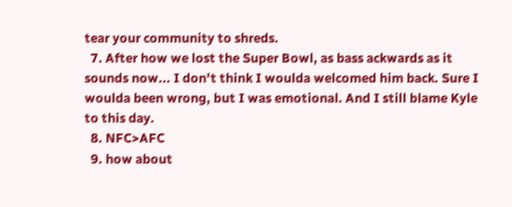tear your community to shreds.
  7. After how we lost the Super Bowl, as bass ackwards as it sounds now... I don't think I woulda welcomed him back. Sure I woulda been wrong, but I was emotional. And I still blame Kyle to this day.
  8. NFC>AFC
  9. how about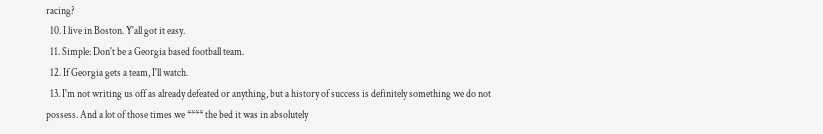racing?
  10. I live in Boston. Y'all got it easy.
  11. Simple: Don't be a Georgia based football team.
  12. If Georgia gets a team, I'll watch.
  13. I'm not writing us off as already defeated or anything, but a history of success is definitely something we do not possess. And a lot of those times we **** the bed it was in absolutely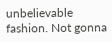unbelievable fashion. Not gonna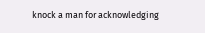knock a man for acknowledging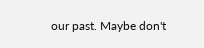our past. Maybe don't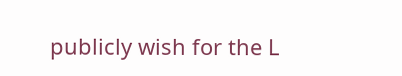publicly wish for the L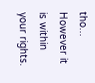tho... However it is within your rights.